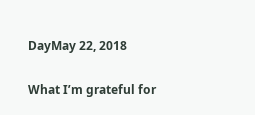DayMay 22, 2018

What I’m grateful for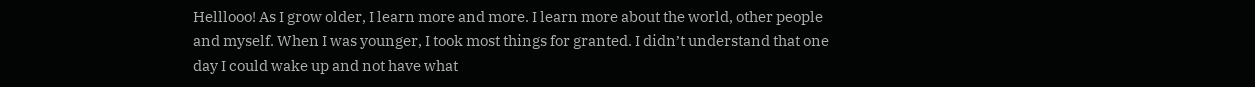Helllooo! As I grow older, I learn more and more. I learn more about the world, other people and myself. When I was younger, I took most things for granted. I didn’t understand that one day I could wake up and not have what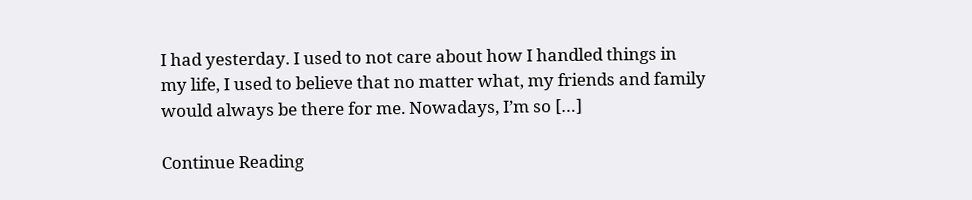I had yesterday. I used to not care about how I handled things in my life, I used to believe that no matter what, my friends and family would always be there for me. Nowadays, I’m so […]

Continue Reading